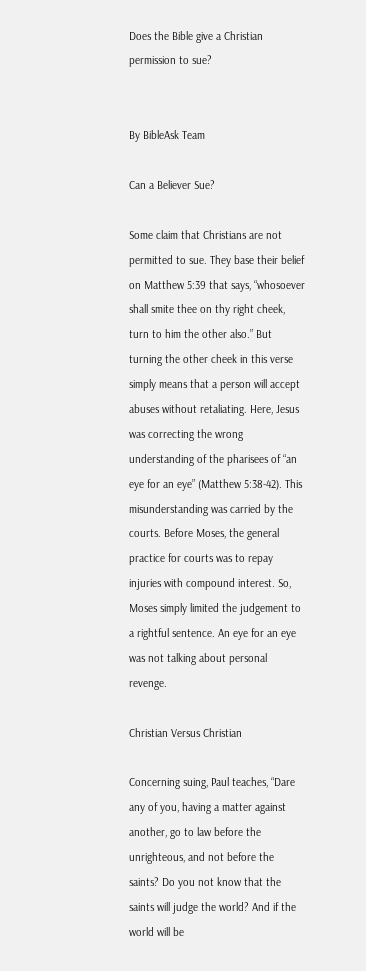Does the Bible give a Christian permission to sue?


By BibleAsk Team

Can a Believer Sue?

Some claim that Christians are not permitted to sue. They base their belief on Matthew 5:39 that says, “whosoever shall smite thee on thy right cheek, turn to him the other also.” But turning the other cheek in this verse simply means that a person will accept abuses without retaliating. Here, Jesus was correcting the wrong understanding of the pharisees of “an eye for an eye” (Matthew 5:38-42). This misunderstanding was carried by the courts. Before Moses, the general practice for courts was to repay injuries with compound interest. So, Moses simply limited the judgement to a rightful sentence. An eye for an eye was not talking about personal revenge.

Christian Versus Christian

Concerning suing, Paul teaches, “Dare any of you, having a matter against another, go to law before the unrighteous, and not before the saints? Do you not know that the saints will judge the world? And if the world will be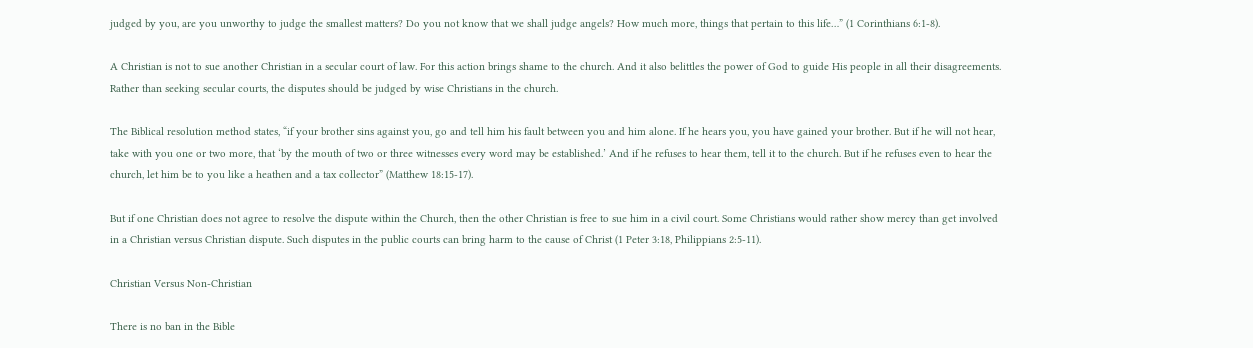judged by you, are you unworthy to judge the smallest matters? Do you not know that we shall judge angels? How much more, things that pertain to this life…” (1 Corinthians 6:1-8).

A Christian is not to sue another Christian in a secular court of law. For this action brings shame to the church. And it also belittles the power of God to guide His people in all their disagreements. Rather than seeking secular courts, the disputes should be judged by wise Christians in the church.

The Biblical resolution method states, “if your brother sins against you, go and tell him his fault between you and him alone. If he hears you, you have gained your brother. But if he will not hear, take with you one or two more, that ‘by the mouth of two or three witnesses every word may be established.’ And if he refuses to hear them, tell it to the church. But if he refuses even to hear the church, let him be to you like a heathen and a tax collector” (Matthew 18:15-17).

But if one Christian does not agree to resolve the dispute within the Church, then the other Christian is free to sue him in a civil court. Some Christians would rather show mercy than get involved in a Christian versus Christian dispute. Such disputes in the public courts can bring harm to the cause of Christ (1 Peter 3:18, Philippians 2:5-11).

Christian Versus Non-Christian

There is no ban in the Bible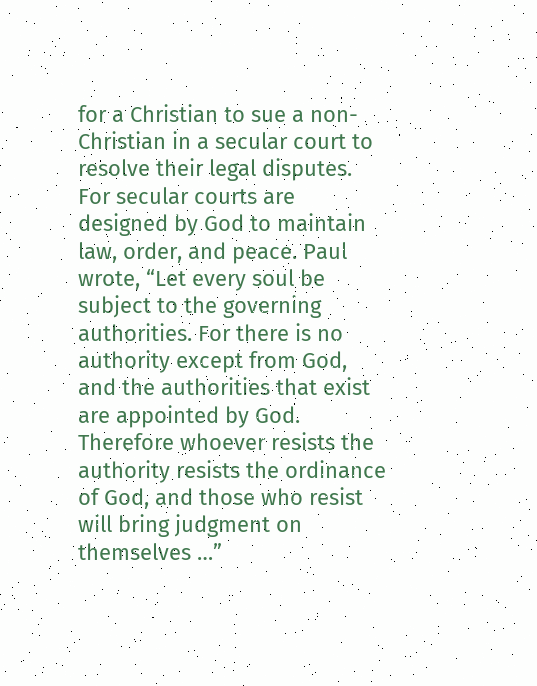for a Christian to sue a non-Christian in a secular court to resolve their legal disputes. For secular courts are designed by God to maintain law, order, and peace. Paul wrote, “Let every soul be subject to the governing authorities. For there is no authority except from God, and the authorities that exist are appointed by God.  Therefore whoever resists the authority resists the ordinance of God, and those who resist will bring judgment on themselves …”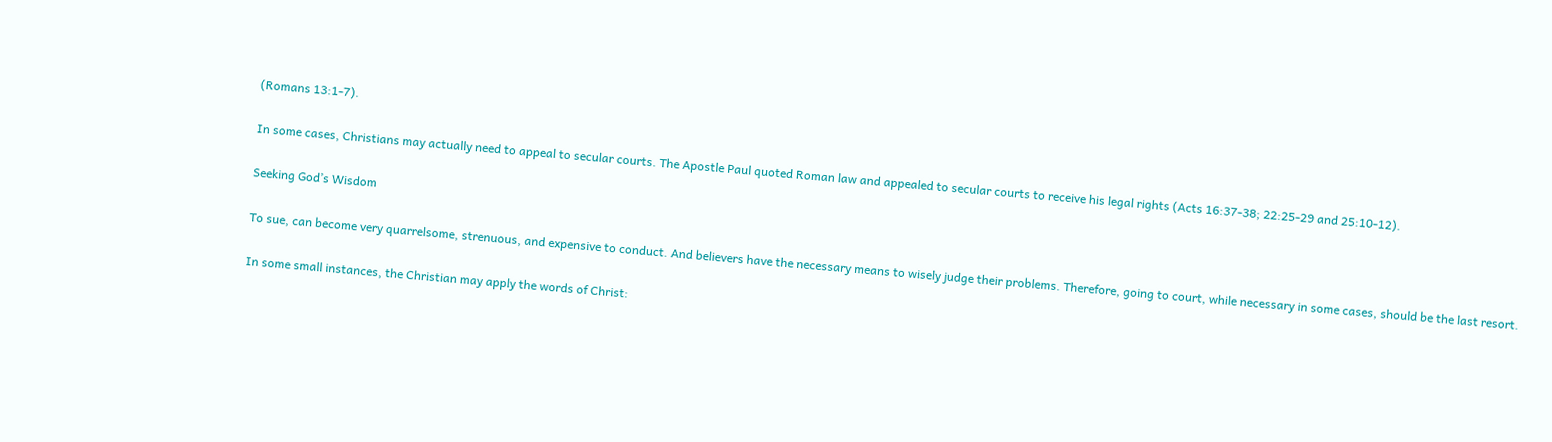(Romans 13:1-7).

In some cases, Christians may actually need to appeal to secular courts. The Apostle Paul quoted Roman law and appealed to secular courts to receive his legal rights (Acts 16:37-38; 22:25-29 and 25:10-12).

Seeking God’s Wisdom

To sue, can become very quarrelsome, strenuous, and expensive to conduct. And believers have the necessary means to wisely judge their problems. Therefore, going to court, while necessary in some cases, should be the last resort.

In some small instances, the Christian may apply the words of Christ: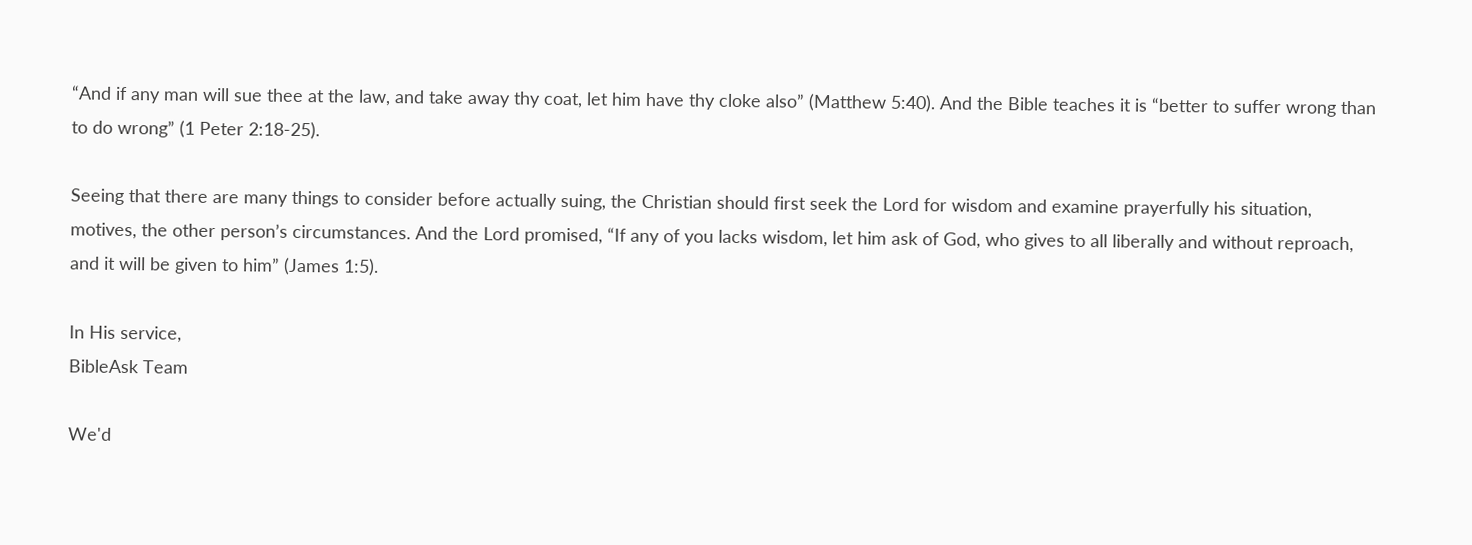“And if any man will sue thee at the law, and take away thy coat, let him have thy cloke also” (Matthew 5:40). And the Bible teaches it is “better to suffer wrong than to do wrong” (1 Peter 2:18-25).

Seeing that there are many things to consider before actually suing, the Christian should first seek the Lord for wisdom and examine prayerfully his situation, motives, the other person’s circumstances. And the Lord promised, “If any of you lacks wisdom, let him ask of God, who gives to all liberally and without reproach, and it will be given to him” (James 1:5).

In His service,
BibleAsk Team

We'd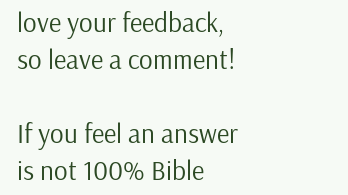love your feedback, so leave a comment!

If you feel an answer is not 100% Bible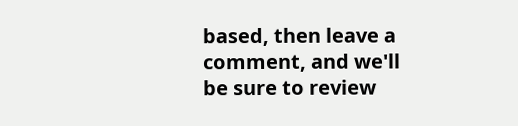based, then leave a comment, and we'll be sure to review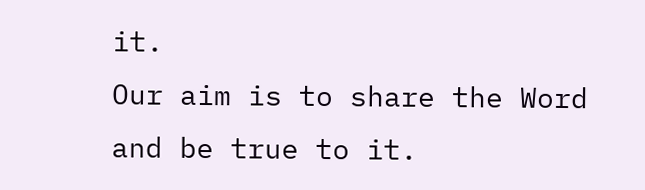it.
Our aim is to share the Word and be true to it.